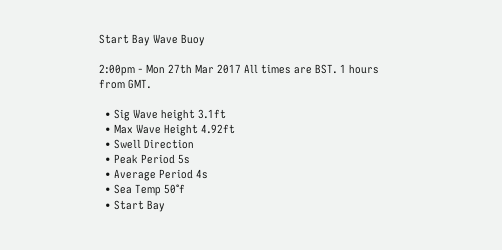Start Bay Wave Buoy

2:00pm - Mon 27th Mar 2017 All times are BST. 1 hours from GMT.

  • Sig Wave height 3.1ft
  • Max Wave Height 4.92ft
  • Swell Direction
  • Peak Period 5s
  • Average Period 4s
  • Sea Temp 50°f
  • Start Bay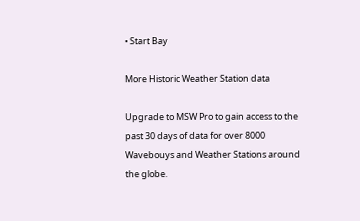• Start Bay

More Historic Weather Station data

Upgrade to MSW Pro to gain access to the past 30 days of data for over 8000 Wavebouys and Weather Stations around the globe.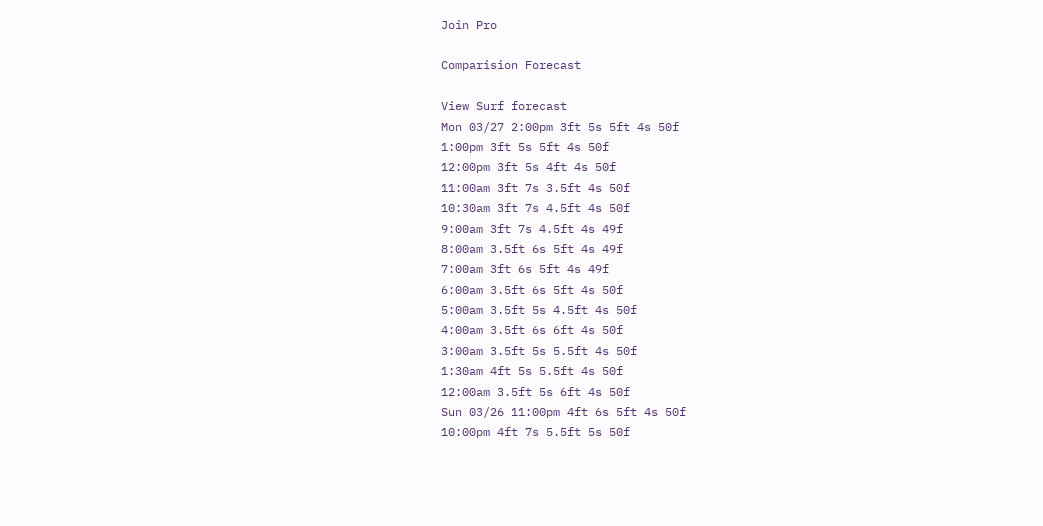Join Pro

Comparision Forecast

View Surf forecast
Mon 03/27 2:00pm 3ft 5s 5ft 4s 50f
1:00pm 3ft 5s 5ft 4s 50f
12:00pm 3ft 5s 4ft 4s 50f
11:00am 3ft 7s 3.5ft 4s 50f
10:30am 3ft 7s 4.5ft 4s 50f
9:00am 3ft 7s 4.5ft 4s 49f
8:00am 3.5ft 6s 5ft 4s 49f
7:00am 3ft 6s 5ft 4s 49f
6:00am 3.5ft 6s 5ft 4s 50f
5:00am 3.5ft 5s 4.5ft 4s 50f
4:00am 3.5ft 6s 6ft 4s 50f
3:00am 3.5ft 5s 5.5ft 4s 50f
1:30am 4ft 5s 5.5ft 4s 50f
12:00am 3.5ft 5s 6ft 4s 50f
Sun 03/26 11:00pm 4ft 6s 5ft 4s 50f
10:00pm 4ft 7s 5.5ft 5s 50f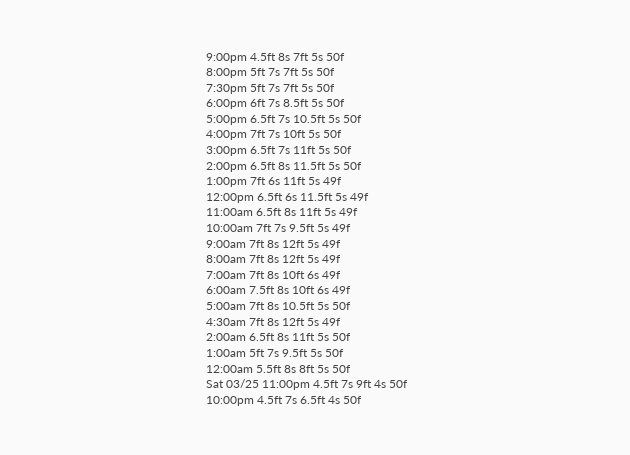9:00pm 4.5ft 8s 7ft 5s 50f
8:00pm 5ft 7s 7ft 5s 50f
7:30pm 5ft 7s 7ft 5s 50f
6:00pm 6ft 7s 8.5ft 5s 50f
5:00pm 6.5ft 7s 10.5ft 5s 50f
4:00pm 7ft 7s 10ft 5s 50f
3:00pm 6.5ft 7s 11ft 5s 50f
2:00pm 6.5ft 8s 11.5ft 5s 50f
1:00pm 7ft 6s 11ft 5s 49f
12:00pm 6.5ft 6s 11.5ft 5s 49f
11:00am 6.5ft 8s 11ft 5s 49f
10:00am 7ft 7s 9.5ft 5s 49f
9:00am 7ft 8s 12ft 5s 49f
8:00am 7ft 8s 12ft 5s 49f
7:00am 7ft 8s 10ft 6s 49f
6:00am 7.5ft 8s 10ft 6s 49f
5:00am 7ft 8s 10.5ft 5s 50f
4:30am 7ft 8s 12ft 5s 49f
2:00am 6.5ft 8s 11ft 5s 50f
1:00am 5ft 7s 9.5ft 5s 50f
12:00am 5.5ft 8s 8ft 5s 50f
Sat 03/25 11:00pm 4.5ft 7s 9ft 4s 50f
10:00pm 4.5ft 7s 6.5ft 4s 50f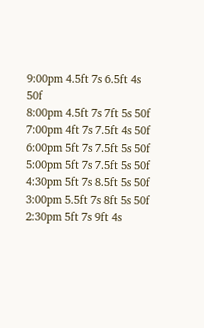9:00pm 4.5ft 7s 6.5ft 4s 50f
8:00pm 4.5ft 7s 7ft 5s 50f
7:00pm 4ft 7s 7.5ft 4s 50f
6:00pm 5ft 7s 7.5ft 5s 50f
5:00pm 5ft 7s 7.5ft 5s 50f
4:30pm 5ft 7s 8.5ft 5s 50f
3:00pm 5.5ft 7s 8ft 5s 50f
2:30pm 5ft 7s 9ft 4s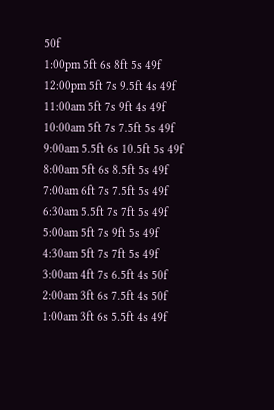50f
1:00pm 5ft 6s 8ft 5s 49f
12:00pm 5ft 7s 9.5ft 4s 49f
11:00am 5ft 7s 9ft 4s 49f
10:00am 5ft 7s 7.5ft 5s 49f
9:00am 5.5ft 6s 10.5ft 5s 49f
8:00am 5ft 6s 8.5ft 5s 49f
7:00am 6ft 7s 7.5ft 5s 49f
6:30am 5.5ft 7s 7ft 5s 49f
5:00am 5ft 7s 9ft 5s 49f
4:30am 5ft 7s 7ft 5s 49f
3:00am 4ft 7s 6.5ft 4s 50f
2:00am 3ft 6s 7.5ft 4s 50f
1:00am 3ft 6s 5.5ft 4s 49f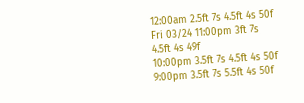12:00am 2.5ft 7s 4.5ft 4s 50f
Fri 03/24 11:00pm 3ft 7s 4.5ft 4s 49f
10:00pm 3.5ft 7s 4.5ft 4s 50f
9:00pm 3.5ft 7s 5.5ft 4s 50f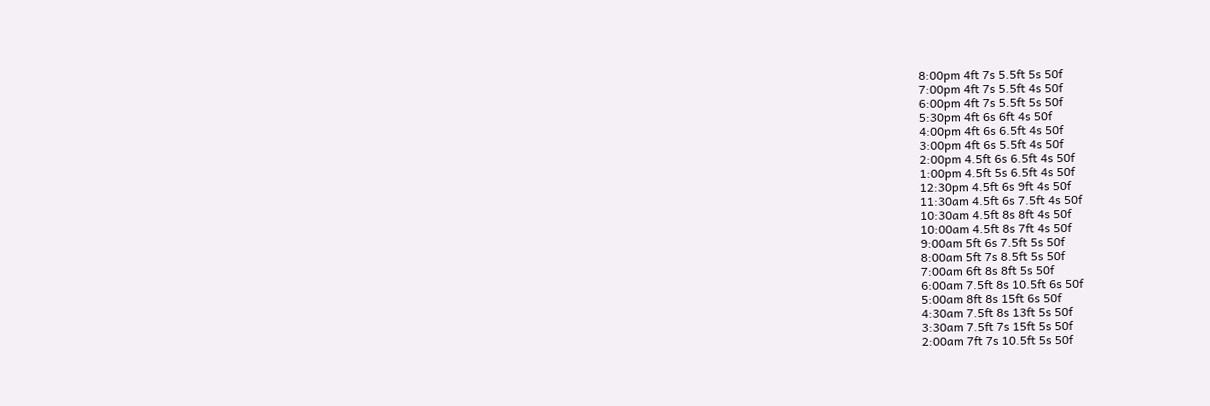8:00pm 4ft 7s 5.5ft 5s 50f
7:00pm 4ft 7s 5.5ft 4s 50f
6:00pm 4ft 7s 5.5ft 5s 50f
5:30pm 4ft 6s 6ft 4s 50f
4:00pm 4ft 6s 6.5ft 4s 50f
3:00pm 4ft 6s 5.5ft 4s 50f
2:00pm 4.5ft 6s 6.5ft 4s 50f
1:00pm 4.5ft 5s 6.5ft 4s 50f
12:30pm 4.5ft 6s 9ft 4s 50f
11:30am 4.5ft 6s 7.5ft 4s 50f
10:30am 4.5ft 8s 8ft 4s 50f
10:00am 4.5ft 8s 7ft 4s 50f
9:00am 5ft 6s 7.5ft 5s 50f
8:00am 5ft 7s 8.5ft 5s 50f
7:00am 6ft 8s 8ft 5s 50f
6:00am 7.5ft 8s 10.5ft 6s 50f
5:00am 8ft 8s 15ft 6s 50f
4:30am 7.5ft 8s 13ft 5s 50f
3:30am 7.5ft 7s 15ft 5s 50f
2:00am 7ft 7s 10.5ft 5s 50f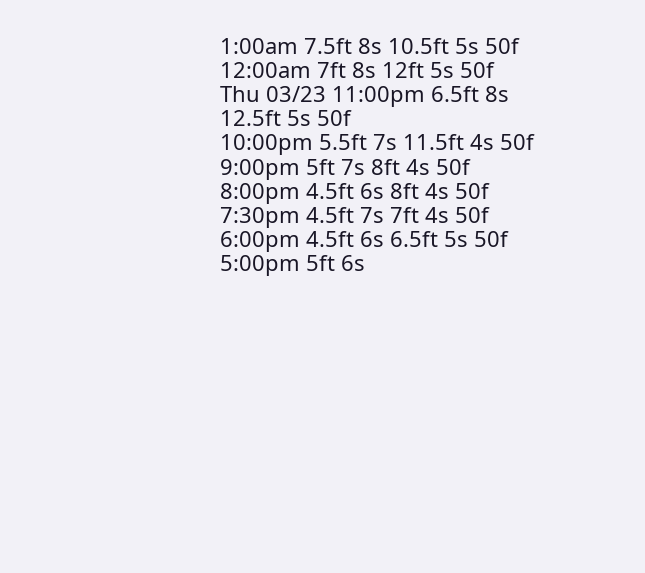1:00am 7.5ft 8s 10.5ft 5s 50f
12:00am 7ft 8s 12ft 5s 50f
Thu 03/23 11:00pm 6.5ft 8s 12.5ft 5s 50f
10:00pm 5.5ft 7s 11.5ft 4s 50f
9:00pm 5ft 7s 8ft 4s 50f
8:00pm 4.5ft 6s 8ft 4s 50f
7:30pm 4.5ft 7s 7ft 4s 50f
6:00pm 4.5ft 6s 6.5ft 5s 50f
5:00pm 5ft 6s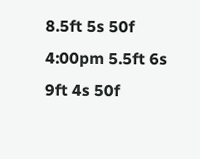8.5ft 5s 50f
4:00pm 5.5ft 6s 9ft 4s 50f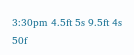3:30pm 4.5ft 5s 9.5ft 4s 50f